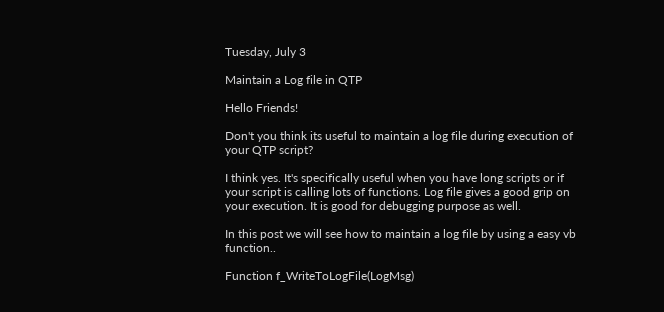Tuesday, July 3

Maintain a Log file in QTP

Hello Friends!

Don't you think its useful to maintain a log file during execution of your QTP script?

I think yes. It's specifically useful when you have long scripts or if your script is calling lots of functions. Log file gives a good grip on your execution. It is good for debugging purpose as well.

In this post we will see how to maintain a log file by using a easy vb function..

Function f_WriteToLogFile(LogMsg)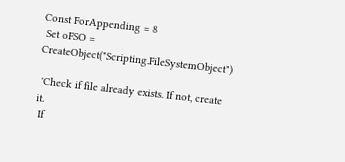Const ForAppending = 8
 Set oFSO = CreateObject("Scripting.FileSystemObject")

 'Check if file already exists. If not, create it.
 If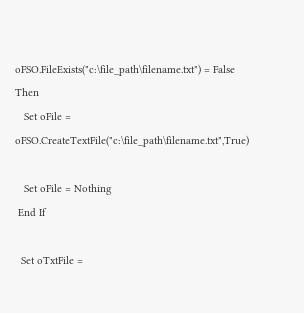oFSO.FileExists("c:\file_path\filename.txt") = False Then
   Set oFile = oFSO.CreateTextFile("c:\file_path\filename.txt",True)

   Set oFile = Nothing
 End If

  Set oTxtFile =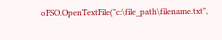oFSO.OpenTextFile("c:\file_path\filename.txt",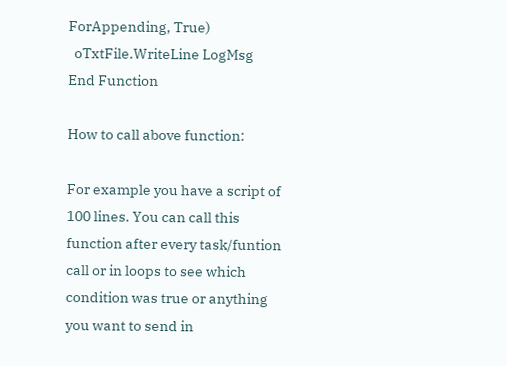ForAppending, True)
  oTxtFile.WriteLine LogMsg
End Function

How to call above function:

For example you have a script of 100 lines. You can call this function after every task/funtion call or in loops to see which condition was true or anything you want to send in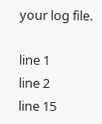your log file.

line 1
line 2
line 15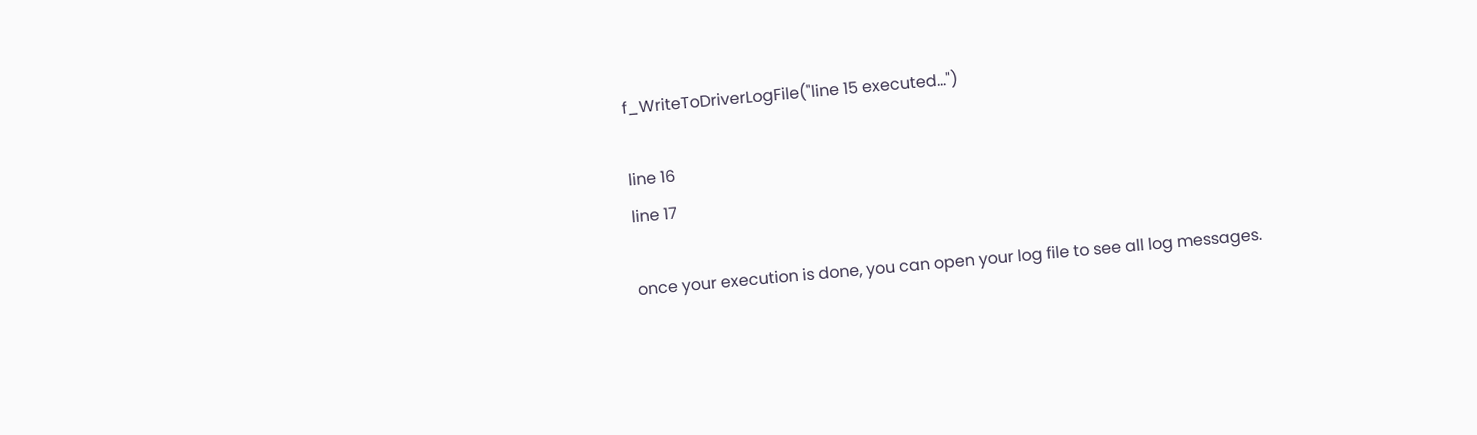f_WriteToDriverLogFile("line 15 executed...")

line 16
line 17

once your execution is done, you can open your log file to see all log messages.